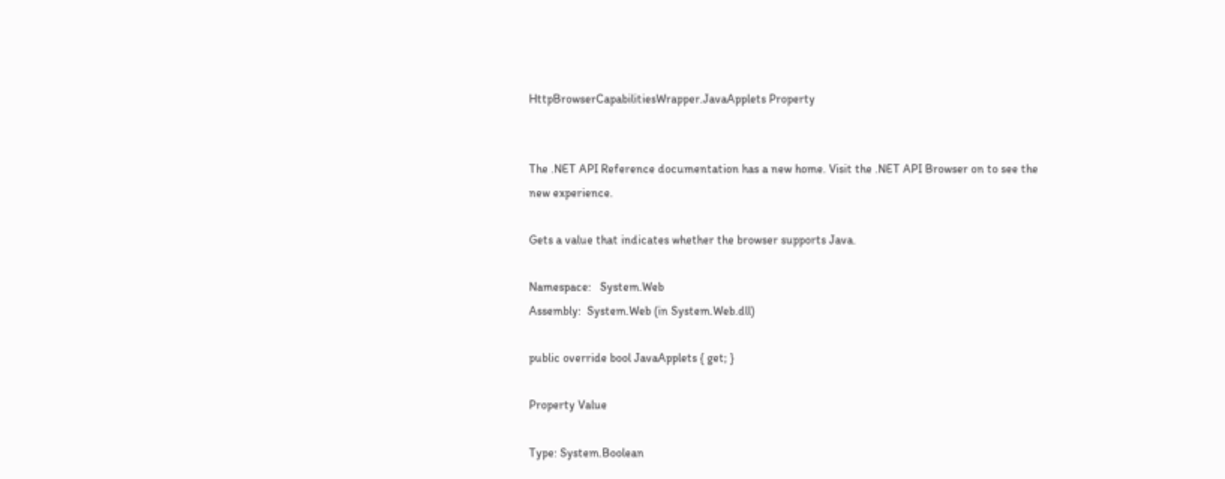HttpBrowserCapabilitiesWrapper.JavaApplets Property


The .NET API Reference documentation has a new home. Visit the .NET API Browser on to see the new experience.

Gets a value that indicates whether the browser supports Java.

Namespace:   System.Web
Assembly:  System.Web (in System.Web.dll)

public override bool JavaApplets { get; }

Property Value

Type: System.Boolean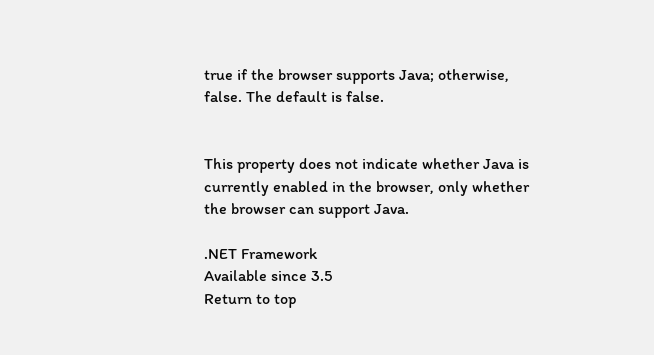true if the browser supports Java; otherwise, false. The default is false.


This property does not indicate whether Java is currently enabled in the browser, only whether the browser can support Java.

.NET Framework
Available since 3.5
Return to top